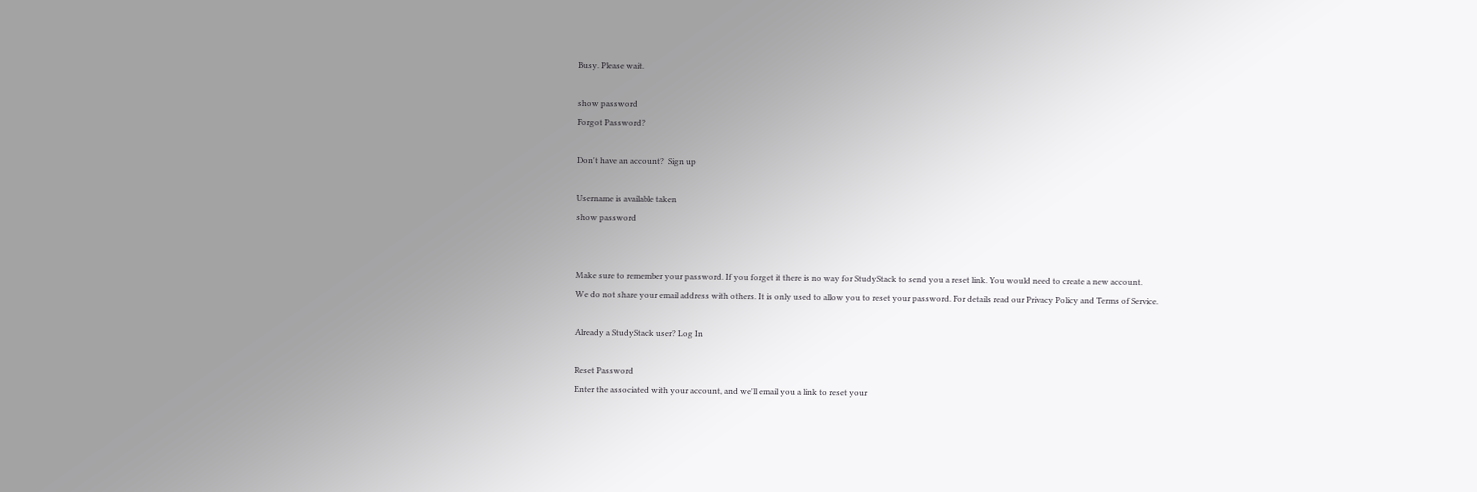Busy. Please wait.

show password
Forgot Password?

Don't have an account?  Sign up

Username is available taken
show password


Make sure to remember your password. If you forget it there is no way for StudyStack to send you a reset link. You would need to create a new account.
We do not share your email address with others. It is only used to allow you to reset your password. For details read our Privacy Policy and Terms of Service.

Already a StudyStack user? Log In

Reset Password
Enter the associated with your account, and we'll email you a link to reset your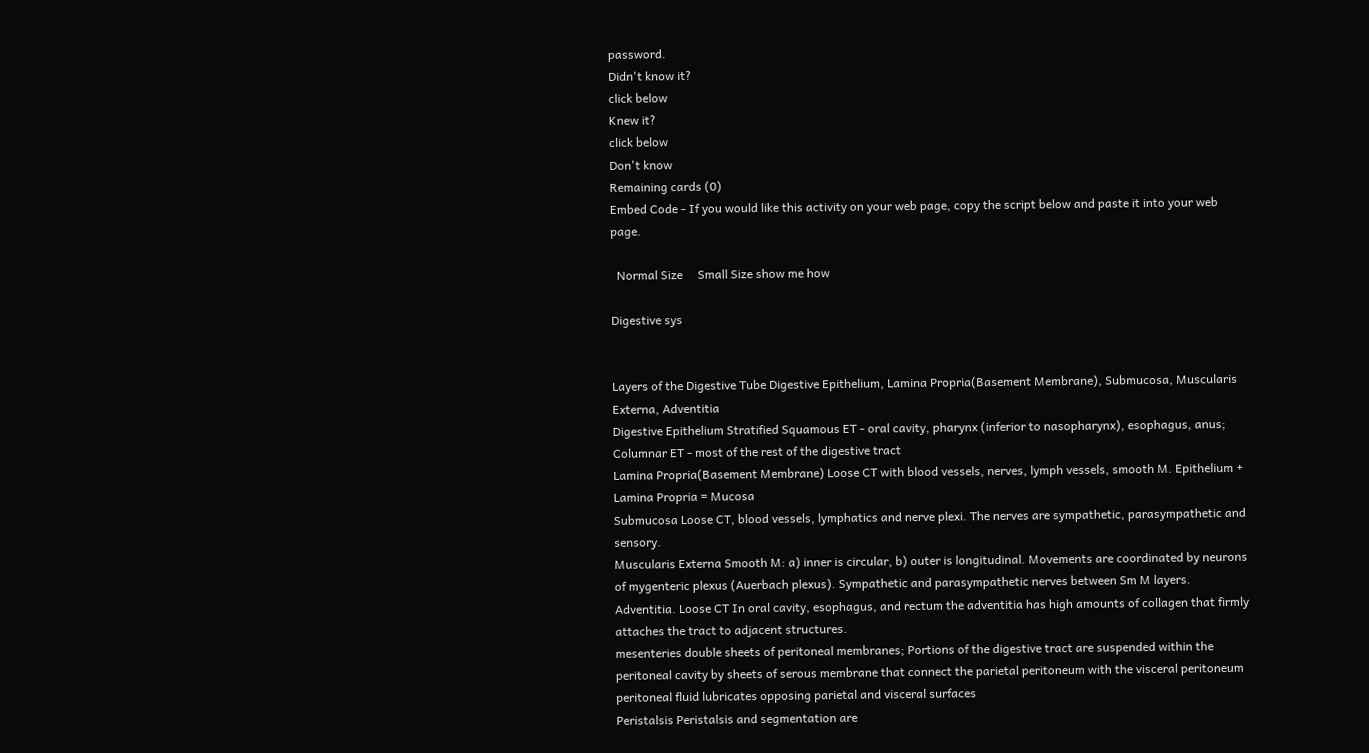password.
Didn't know it?
click below
Knew it?
click below
Don't know
Remaining cards (0)
Embed Code - If you would like this activity on your web page, copy the script below and paste it into your web page.

  Normal Size     Small Size show me how

Digestive sys


Layers of the Digestive Tube Digestive Epithelium, Lamina Propria(Basement Membrane), Submucosa, Muscularis Externa, Adventitia
Digestive Epithelium Stratified Squamous ET - oral cavity, pharynx (inferior to nasopharynx), esophagus, anus; Columnar ET - most of the rest of the digestive tract
Lamina Propria(Basement Membrane) Loose CT with blood vessels, nerves, lymph vessels, smooth M. Epithelium + Lamina Propria = Mucosa
Submucosa Loose CT, blood vessels, lymphatics and nerve plexi. The nerves are sympathetic, parasympathetic and sensory.
Muscularis Externa Smooth M: a) inner is circular, b) outer is longitudinal. Movements are coordinated by neurons of mygenteric plexus (Auerbach plexus). Sympathetic and parasympathetic nerves between Sm M layers.
Adventitia. Loose CT In oral cavity, esophagus, and rectum the adventitia has high amounts of collagen that firmly attaches the tract to adjacent structures.
mesenteries double sheets of peritoneal membranes; Portions of the digestive tract are suspended within the peritoneal cavity by sheets of serous membrane that connect the parietal peritoneum with the visceral peritoneum
peritoneal fluid lubricates opposing parietal and visceral surfaces
Peristalsis Peristalsis and segmentation are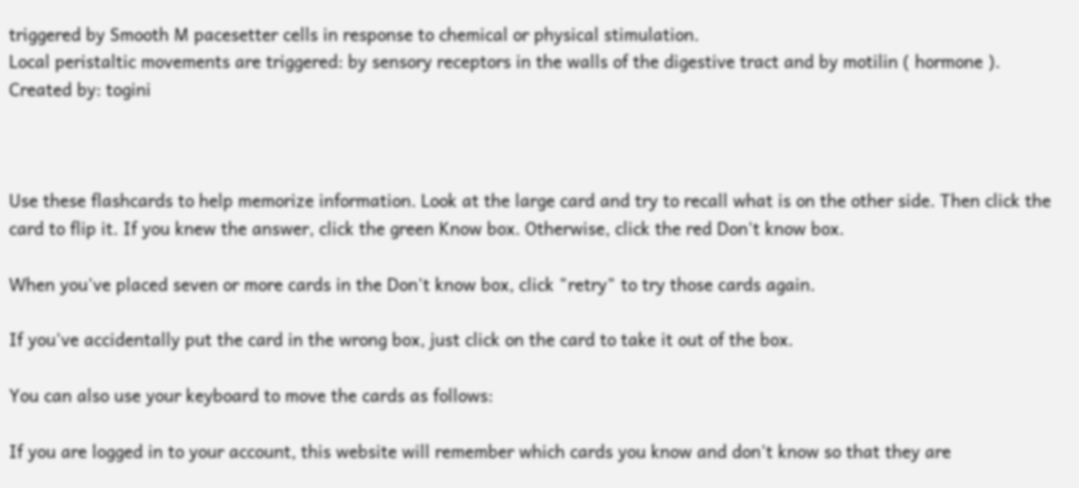triggered by Smooth M pacesetter cells in response to chemical or physical stimulation.
Local peristaltic movements are triggered: by sensory receptors in the walls of the digestive tract and by motilin ( hormone ).
Created by: togini



Use these flashcards to help memorize information. Look at the large card and try to recall what is on the other side. Then click the card to flip it. If you knew the answer, click the green Know box. Otherwise, click the red Don't know box.

When you've placed seven or more cards in the Don't know box, click "retry" to try those cards again.

If you've accidentally put the card in the wrong box, just click on the card to take it out of the box.

You can also use your keyboard to move the cards as follows:

If you are logged in to your account, this website will remember which cards you know and don't know so that they are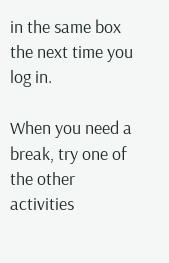in the same box the next time you log in.

When you need a break, try one of the other activities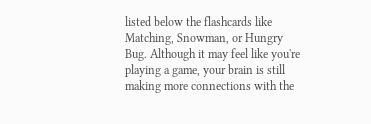listed below the flashcards like Matching, Snowman, or Hungry Bug. Although it may feel like you're playing a game, your brain is still making more connections with the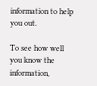information to help you out.

To see how well you know the information,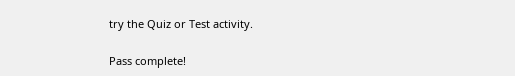try the Quiz or Test activity.

Pass complete!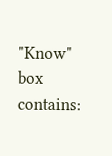"Know" box contains: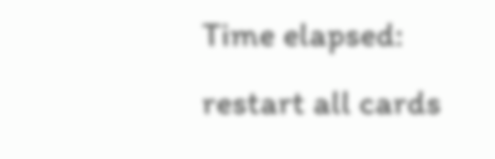Time elapsed:
restart all cards